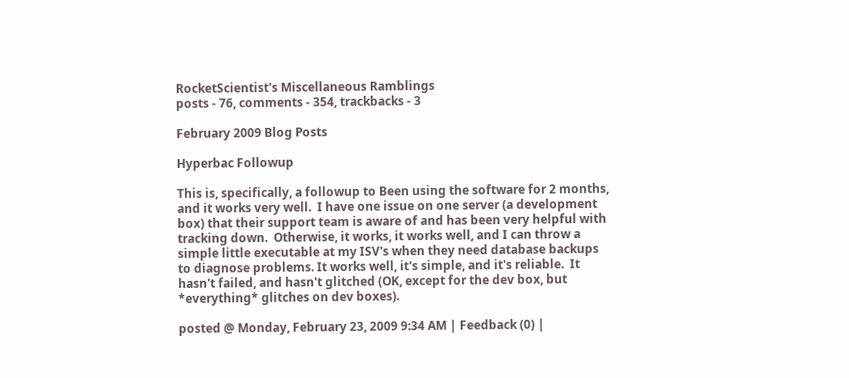RocketScientist's Miscellaneous Ramblings
posts - 76, comments - 354, trackbacks - 3

February 2009 Blog Posts

Hyperbac Followup

This is, specifically, a followup to Been using the software for 2 months, and it works very well.  I have one issue on one server (a development box) that their support team is aware of and has been very helpful with tracking down.  Otherwise, it works, it works well, and I can throw a simple little executable at my ISV's when they need database backups to diagnose problems. It works well, it's simple, and it's reliable.  It hasn't failed, and hasn't glitched (OK, except for the dev box, but *everything* glitches on dev boxes).

posted @ Monday, February 23, 2009 9:34 AM | Feedback (0) |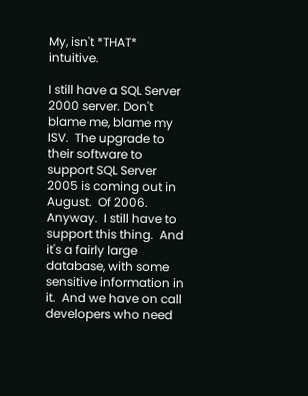My, isn't *THAT* intuitive.

I still have a SQL Server 2000 server. Don't blame me, blame my ISV.  The upgrade to their software to support SQL Server 2005 is coming out in August.  Of 2006. Anyway.  I still have to support this thing.  And it's a fairly large database, with some sensitive information in it.  And we have on call developers who need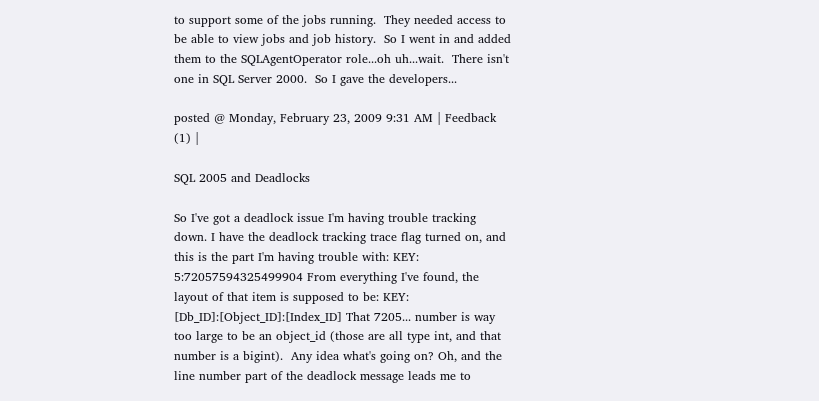to support some of the jobs running.  They needed access to be able to view jobs and job history.  So I went in and added them to the SQLAgentOperator role...oh uh...wait.  There isn't one in SQL Server 2000.  So I gave the developers...

posted @ Monday, February 23, 2009 9:31 AM | Feedback (1) |

SQL 2005 and Deadlocks

So I've got a deadlock issue I'm having trouble tracking down. I have the deadlock tracking trace flag turned on, and this is the part I'm having trouble with: KEY: 5:72057594325499904 From everything I've found, the layout of that item is supposed to be: KEY:  [Db_ID]:[Object_ID]:[Index_ID] That 7205... number is way too large to be an object_id (those are all type int, and that number is a bigint).  Any idea what's going on? Oh, and the line number part of the deadlock message leads me to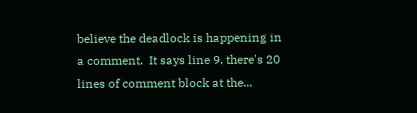believe the deadlock is happening in a comment.  It says line 9, there's 20 lines of comment block at the...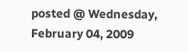posted @ Wednesday, February 04, 2009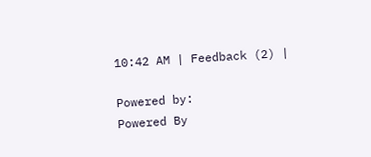10:42 AM | Feedback (2) |

Powered by:
Powered By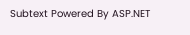Subtext Powered By ASP.NET